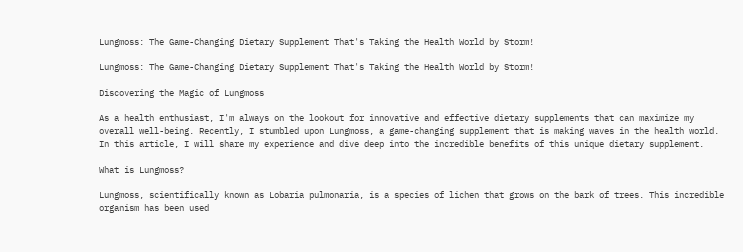Lungmoss: The Game-Changing Dietary Supplement That's Taking the Health World by Storm!

Lungmoss: The Game-Changing Dietary Supplement That's Taking the Health World by Storm!

Discovering the Magic of Lungmoss

As a health enthusiast, I'm always on the lookout for innovative and effective dietary supplements that can maximize my overall well-being. Recently, I stumbled upon Lungmoss, a game-changing supplement that is making waves in the health world. In this article, I will share my experience and dive deep into the incredible benefits of this unique dietary supplement.

What is Lungmoss?

Lungmoss, scientifically known as Lobaria pulmonaria, is a species of lichen that grows on the bark of trees. This incredible organism has been used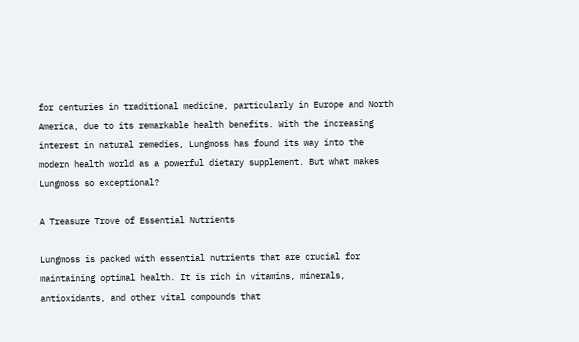for centuries in traditional medicine, particularly in Europe and North America, due to its remarkable health benefits. With the increasing interest in natural remedies, Lungmoss has found its way into the modern health world as a powerful dietary supplement. But what makes Lungmoss so exceptional?

A Treasure Trove of Essential Nutrients

Lungmoss is packed with essential nutrients that are crucial for maintaining optimal health. It is rich in vitamins, minerals, antioxidants, and other vital compounds that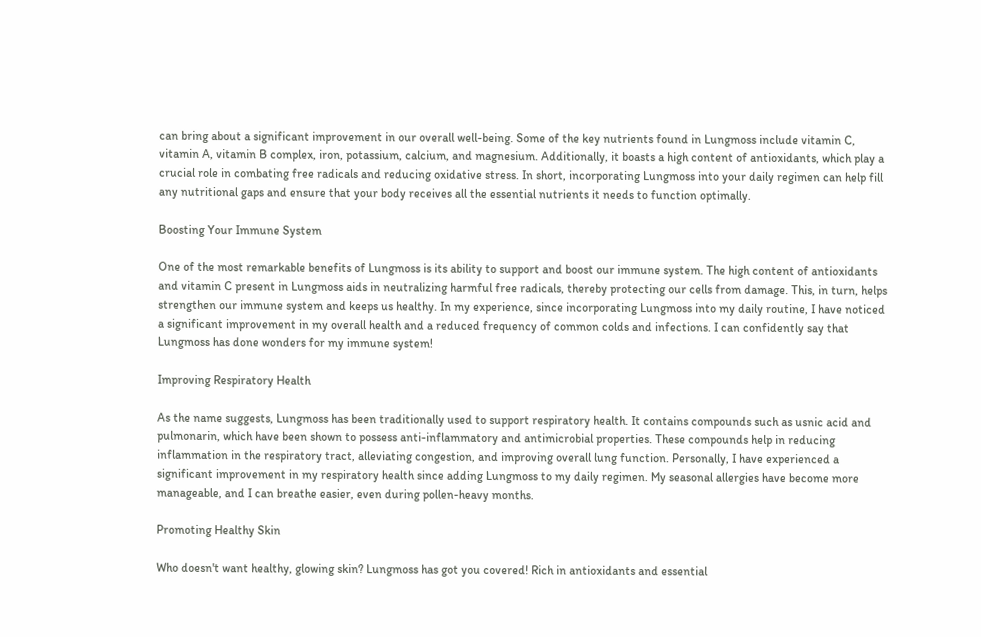can bring about a significant improvement in our overall well-being. Some of the key nutrients found in Lungmoss include vitamin C, vitamin A, vitamin B complex, iron, potassium, calcium, and magnesium. Additionally, it boasts a high content of antioxidants, which play a crucial role in combating free radicals and reducing oxidative stress. In short, incorporating Lungmoss into your daily regimen can help fill any nutritional gaps and ensure that your body receives all the essential nutrients it needs to function optimally.

Boosting Your Immune System

One of the most remarkable benefits of Lungmoss is its ability to support and boost our immune system. The high content of antioxidants and vitamin C present in Lungmoss aids in neutralizing harmful free radicals, thereby protecting our cells from damage. This, in turn, helps strengthen our immune system and keeps us healthy. In my experience, since incorporating Lungmoss into my daily routine, I have noticed a significant improvement in my overall health and a reduced frequency of common colds and infections. I can confidently say that Lungmoss has done wonders for my immune system!

Improving Respiratory Health

As the name suggests, Lungmoss has been traditionally used to support respiratory health. It contains compounds such as usnic acid and pulmonarin, which have been shown to possess anti-inflammatory and antimicrobial properties. These compounds help in reducing inflammation in the respiratory tract, alleviating congestion, and improving overall lung function. Personally, I have experienced a significant improvement in my respiratory health since adding Lungmoss to my daily regimen. My seasonal allergies have become more manageable, and I can breathe easier, even during pollen-heavy months.

Promoting Healthy Skin

Who doesn't want healthy, glowing skin? Lungmoss has got you covered! Rich in antioxidants and essential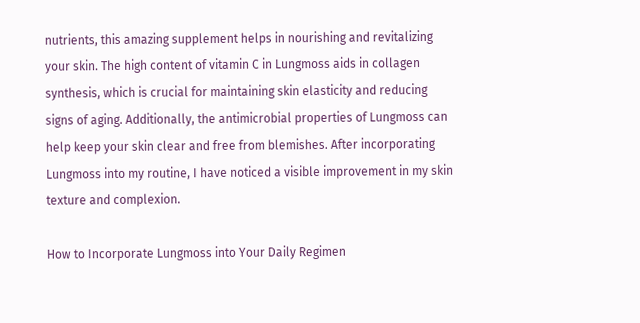nutrients, this amazing supplement helps in nourishing and revitalizing your skin. The high content of vitamin C in Lungmoss aids in collagen synthesis, which is crucial for maintaining skin elasticity and reducing signs of aging. Additionally, the antimicrobial properties of Lungmoss can help keep your skin clear and free from blemishes. After incorporating Lungmoss into my routine, I have noticed a visible improvement in my skin texture and complexion.

How to Incorporate Lungmoss into Your Daily Regimen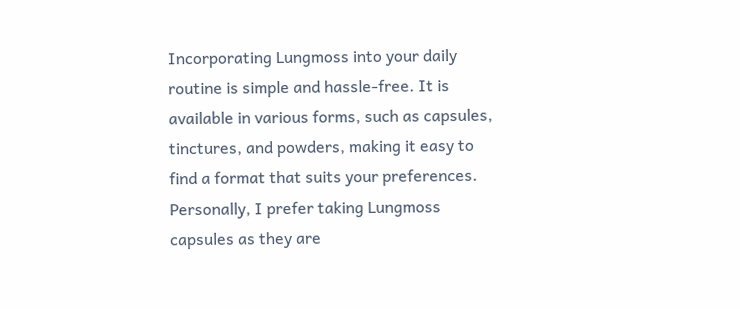Incorporating Lungmoss into your daily routine is simple and hassle-free. It is available in various forms, such as capsules, tinctures, and powders, making it easy to find a format that suits your preferences. Personally, I prefer taking Lungmoss capsules as they are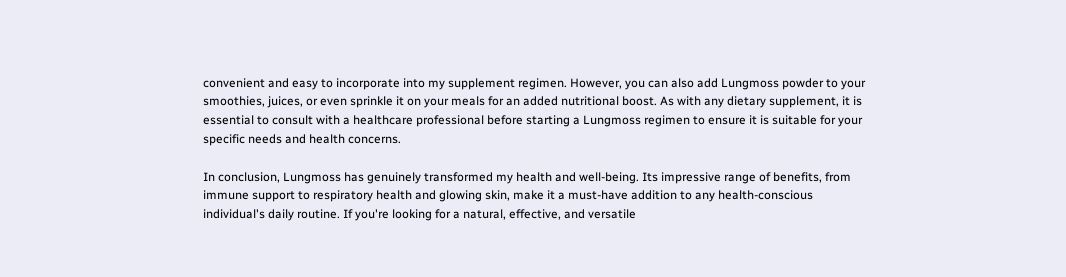convenient and easy to incorporate into my supplement regimen. However, you can also add Lungmoss powder to your smoothies, juices, or even sprinkle it on your meals for an added nutritional boost. As with any dietary supplement, it is essential to consult with a healthcare professional before starting a Lungmoss regimen to ensure it is suitable for your specific needs and health concerns.

In conclusion, Lungmoss has genuinely transformed my health and well-being. Its impressive range of benefits, from immune support to respiratory health and glowing skin, make it a must-have addition to any health-conscious individual's daily routine. If you're looking for a natural, effective, and versatile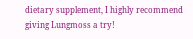dietary supplement, I highly recommend giving Lungmoss a try!